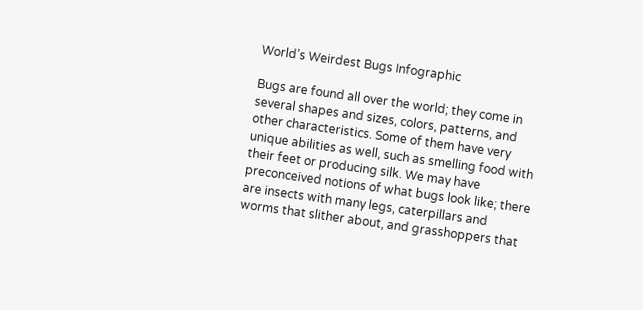World’s Weirdest Bugs Infographic

Bugs are found all over the world; they come in several shapes and sizes, colors, patterns, and other characteristics. Some of them have very unique abilities as well, such as smelling food with their feet or producing silk. We may have preconceived notions of what bugs look like; there are insects with many legs, caterpillars and worms that slither about, and grasshoppers that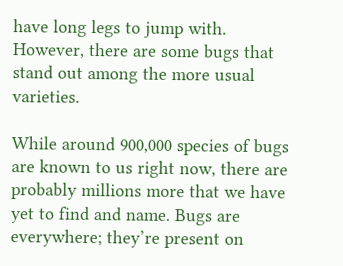have long legs to jump with. However, there are some bugs that stand out among the more usual varieties.

While around 900,000 species of bugs are known to us right now, there are probably millions more that we have yet to find and name. Bugs are everywhere; they’re present on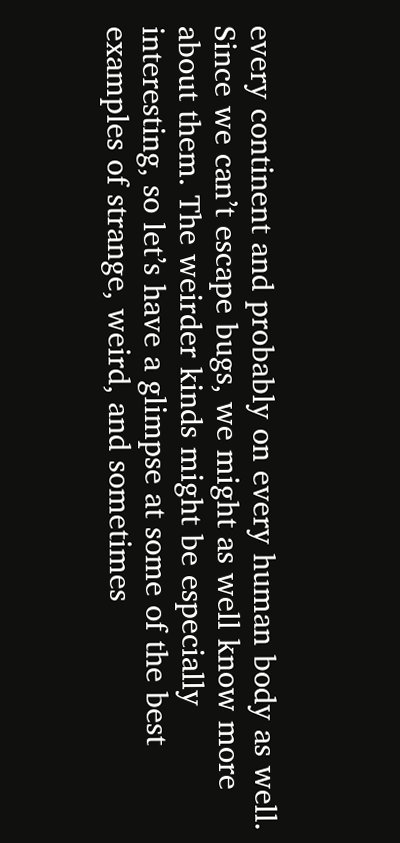every continent and probably on every human body as well. Since we can’t escape bugs, we might as well know more about them. The weirder kinds might be especially interesting, so let’s have a glimpse at some of the best examples of strange, weird, and sometimes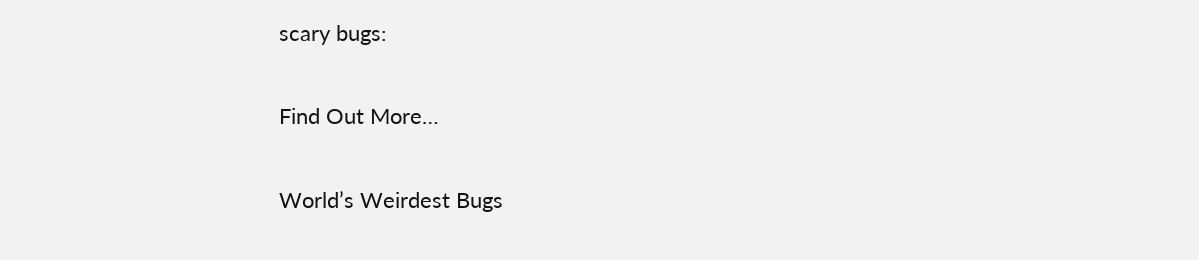scary bugs:

Find Out More…

World’s Weirdest Bugs